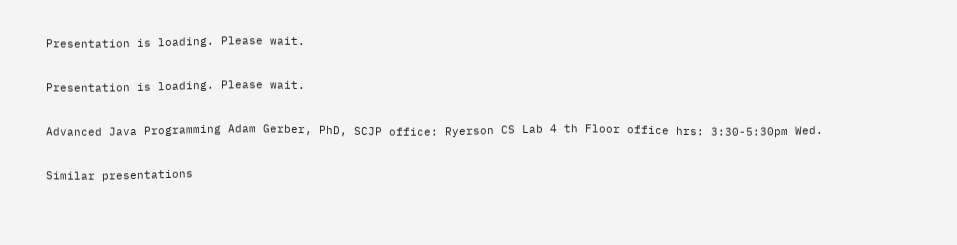Presentation is loading. Please wait.

Presentation is loading. Please wait.

Advanced Java Programming Adam Gerber, PhD, SCJP office: Ryerson CS Lab 4 th Floor office hrs: 3:30-5:30pm Wed.

Similar presentations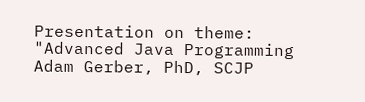Presentation on theme: "Advanced Java Programming Adam Gerber, PhD, SCJP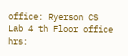office: Ryerson CS Lab 4 th Floor office hrs: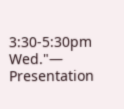3:30-5:30pm Wed."— Presentation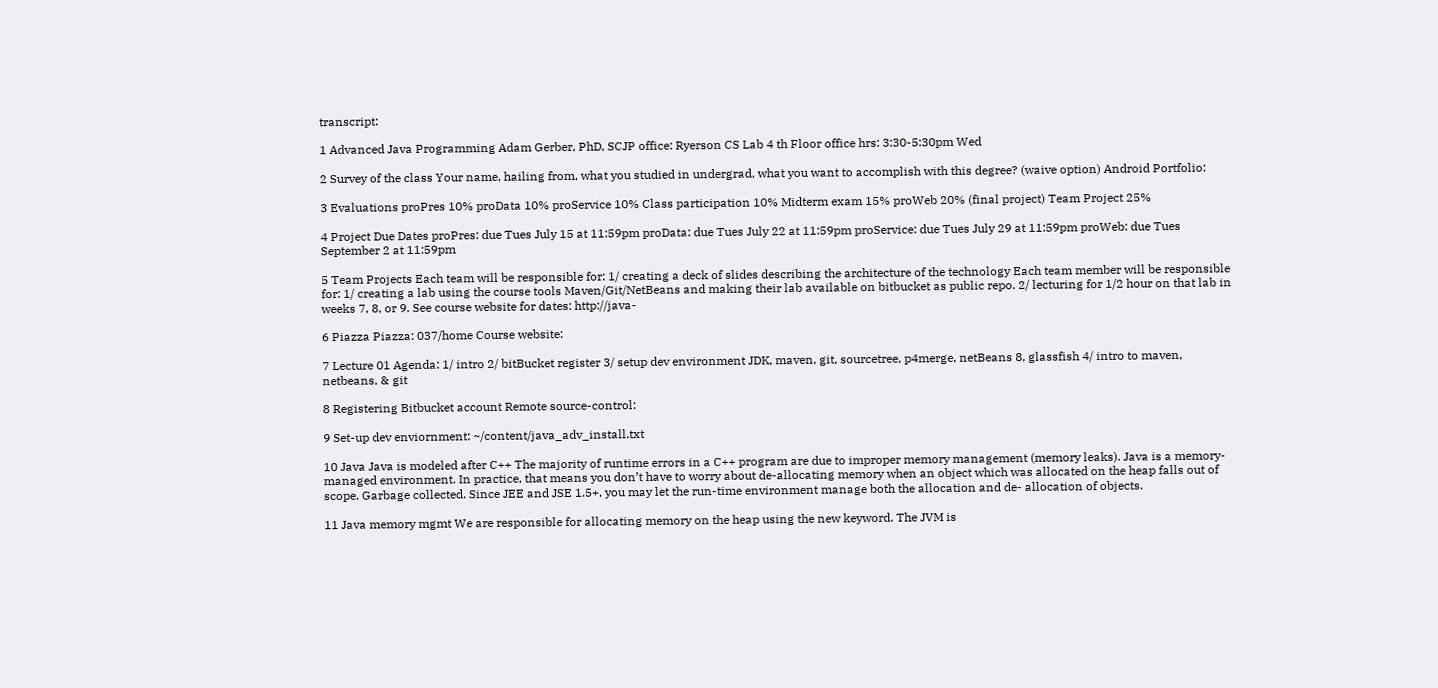transcript:

1 Advanced Java Programming Adam Gerber, PhD, SCJP office: Ryerson CS Lab 4 th Floor office hrs: 3:30-5:30pm Wed

2 Survey of the class Your name, hailing from, what you studied in undergrad, what you want to accomplish with this degree? (waive option) Android Portfolio:

3 Evaluations proPres 10% proData 10% proService 10% Class participation 10% Midterm exam 15% proWeb 20% (final project) Team Project 25%

4 Project Due Dates proPres: due Tues July 15 at 11:59pm proData: due Tues July 22 at 11:59pm proService: due Tues July 29 at 11:59pm proWeb: due Tues September 2 at 11:59pm

5 Team Projects Each team will be responsible for: 1/ creating a deck of slides describing the architecture of the technology Each team member will be responsible for: 1/ creating a lab using the course tools Maven/Git/NetBeans and making their lab available on bitbucket as public repo. 2/ lecturing for 1/2 hour on that lab in weeks 7, 8, or 9. See course website for dates: http://java-

6 Piazza Piazza: 037/home Course website:

7 Lecture 01 Agenda: 1/ intro 2/ bitBucket register 3/ setup dev environment JDK, maven, git, sourcetree, p4merge, netBeans 8, glassfish 4/ intro to maven, netbeans, & git

8 Registering Bitbucket account Remote source-control:

9 Set-up dev enviornment: ~/content/java_adv_install.txt

10 Java Java is modeled after C++ The majority of runtime errors in a C++ program are due to improper memory management (memory leaks). Java is a memory-managed environment. In practice, that means you don’t have to worry about de-allocating memory when an object which was allocated on the heap falls out of scope. Garbage collected. Since JEE and JSE 1.5+, you may let the run-time environment manage both the allocation and de- allocation of objects.

11 Java memory mgmt We are responsible for allocating memory on the heap using the new keyword. The JVM is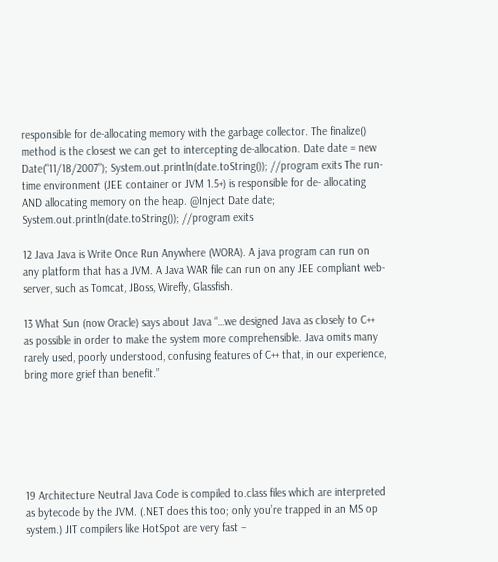responsible for de-allocating memory with the garbage collector. The finalize() method is the closest we can get to intercepting de-allocation. Date date = new Date("11/18/2007"); System.out.println(date.toString()); //program exits The run-time environment (JEE container or JVM 1.5+) is responsible for de- allocating AND allocating memory on the heap. @Inject Date date; System.out.println(date.toString()); //program exits

12 Java Java is Write Once Run Anywhere (WORA). A java program can run on any platform that has a JVM. A Java WAR file can run on any JEE compliant web-server, such as Tomcat, JBoss, Wirefly, Glassfish.

13 What Sun (now Oracle) says about Java “…we designed Java as closely to C++ as possible in order to make the system more comprehensible. Java omits many rarely used, poorly understood, confusing features of C++ that, in our experience, bring more grief than benefit.”






19 Architecture Neutral Java Code is compiled to.class files which are interpreted as bytecode by the JVM. (.NET does this too; only you’re trapped in an MS op system.) JIT compilers like HotSpot are very fast –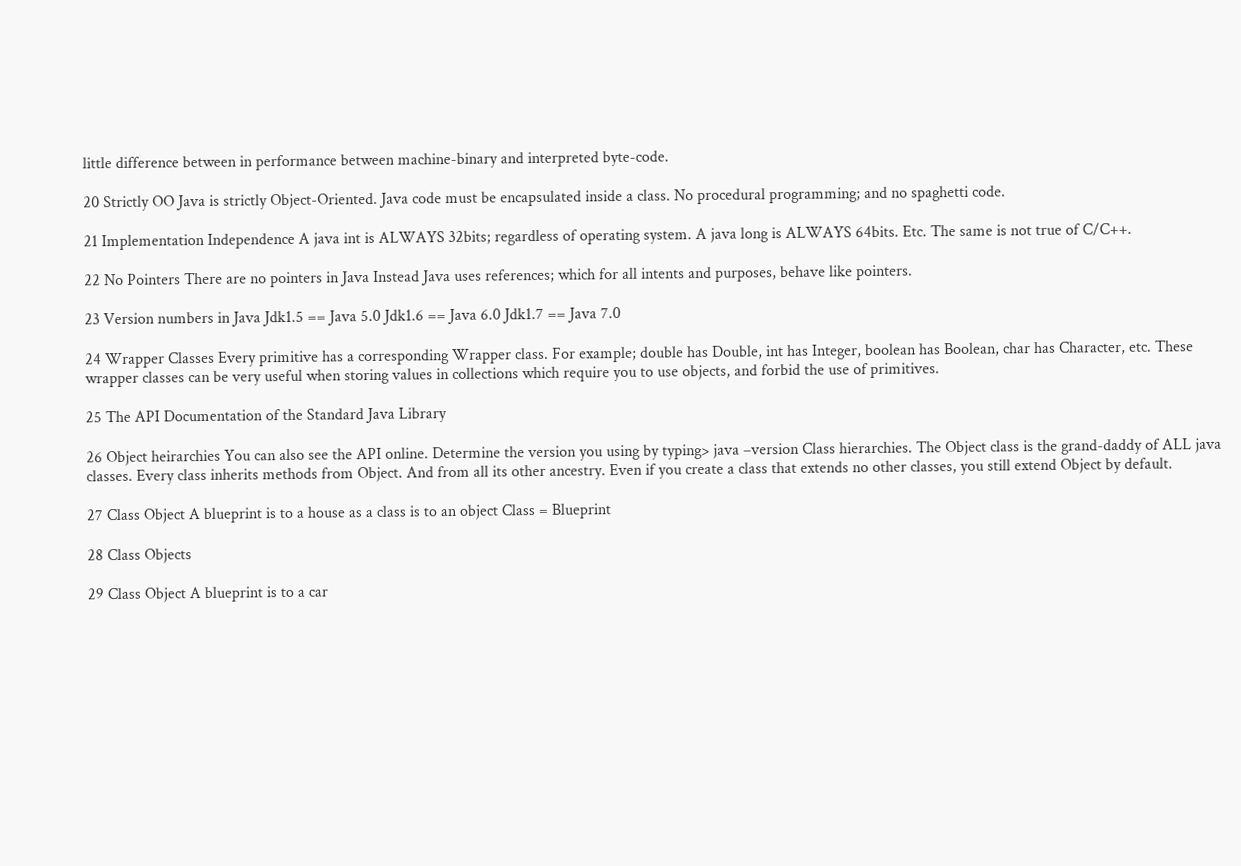little difference between in performance between machine-binary and interpreted byte-code.

20 Strictly OO Java is strictly Object-Oriented. Java code must be encapsulated inside a class. No procedural programming; and no spaghetti code.

21 Implementation Independence A java int is ALWAYS 32bits; regardless of operating system. A java long is ALWAYS 64bits. Etc. The same is not true of C/C++.

22 No Pointers There are no pointers in Java Instead Java uses references; which for all intents and purposes, behave like pointers.

23 Version numbers in Java Jdk1.5 == Java 5.0 Jdk1.6 == Java 6.0 Jdk1.7 == Java 7.0

24 Wrapper Classes Every primitive has a corresponding Wrapper class. For example; double has Double, int has Integer, boolean has Boolean, char has Character, etc. These wrapper classes can be very useful when storing values in collections which require you to use objects, and forbid the use of primitives.

25 The API Documentation of the Standard Java Library

26 Object heirarchies You can also see the API online. Determine the version you using by typing> java –version Class hierarchies. The Object class is the grand-daddy of ALL java classes. Every class inherits methods from Object. And from all its other ancestry. Even if you create a class that extends no other classes, you still extend Object by default.

27 Class Object A blueprint is to a house as a class is to an object Class = Blueprint

28 Class Objects

29 Class Object A blueprint is to a car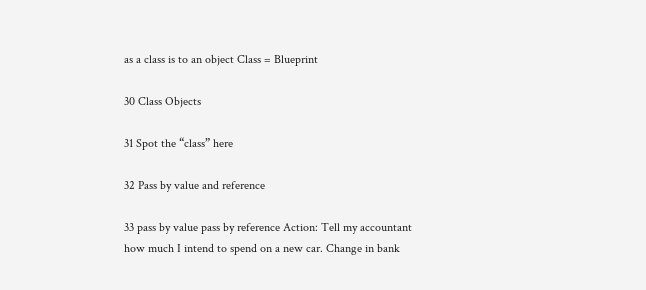as a class is to an object Class = Blueprint

30 Class Objects

31 Spot the “class” here

32 Pass by value and reference

33 pass by value pass by reference Action: Tell my accountant how much I intend to spend on a new car. Change in bank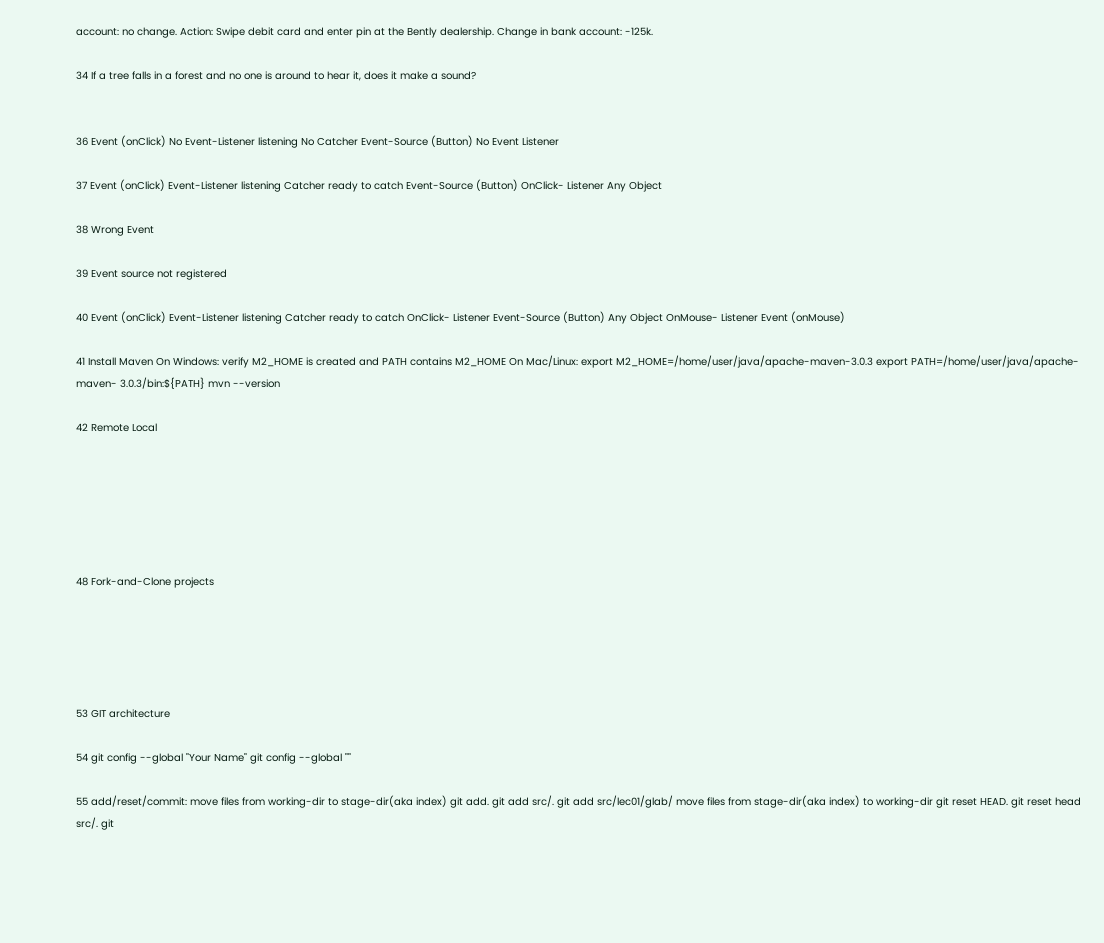account: no change. Action: Swipe debit card and enter pin at the Bently dealership. Change in bank account: -125k.

34 If a tree falls in a forest and no one is around to hear it, does it make a sound?


36 Event (onClick) No Event-Listener listening No Catcher Event-Source (Button) No Event Listener

37 Event (onClick) Event-Listener listening Catcher ready to catch Event-Source (Button) OnClick- Listener Any Object

38 Wrong Event

39 Event source not registered

40 Event (onClick) Event-Listener listening Catcher ready to catch OnClick- Listener Event-Source (Button) Any Object OnMouse- Listener Event (onMouse)

41 Install Maven On Windows: verify M2_HOME is created and PATH contains M2_HOME On Mac/Linux: export M2_HOME=/home/user/java/apache-maven-3.0.3 export PATH=/home/user/java/apache-maven- 3.0.3/bin:${PATH} mvn --version

42 Remote Local






48 Fork-and-Clone projects





53 GIT architecture

54 git config --global "Your Name" git config --global ""

55 add/reset/commit: move files from working-dir to stage-dir(aka index) git add. git add src/. git add src/lec01/glab/ move files from stage-dir(aka index) to working-dir git reset HEAD. git reset head src/. git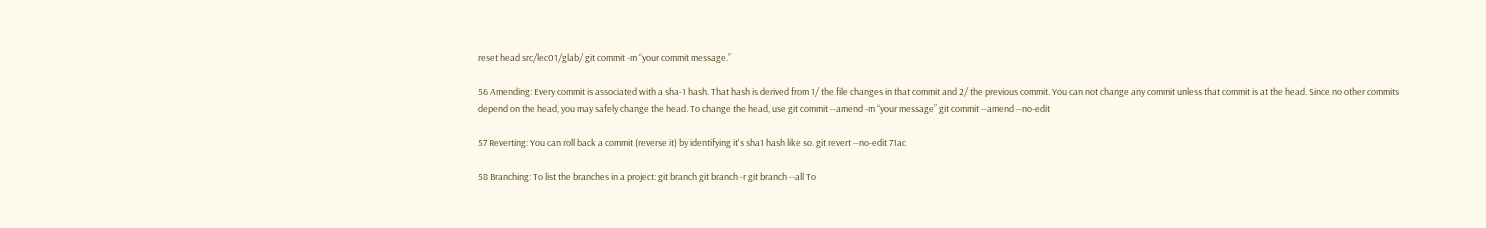reset head src/lec01/glab/ git commit -m “your commit message.”

56 Amending: Every commit is associated with a sha-1 hash. That hash is derived from 1/ the file changes in that commit and 2/ the previous commit. You can not change any commit unless that commit is at the head. Since no other commits depend on the head, you may safely change the head. To change the head, use git commit --amend -m “your message” git commit --amend --no-edit

57 Reverting: You can roll back a commit (reverse it) by identifying it's sha1 hash like so. git revert --no-edit 71ac

58 Branching: To list the branches in a project: git branch git branch -r git branch --all To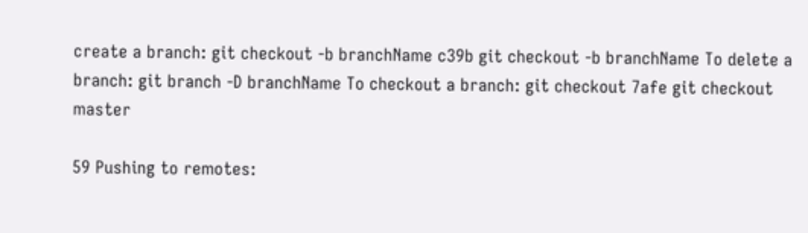create a branch: git checkout -b branchName c39b git checkout -b branchName To delete a branch: git branch -D branchName To checkout a branch: git checkout 7afe git checkout master

59 Pushing to remotes: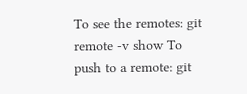To see the remotes: git remote -v show To push to a remote: git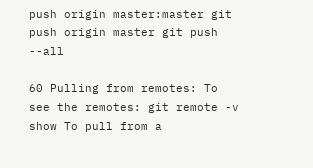push origin master:master git push origin master git push --all

60 Pulling from remotes: To see the remotes: git remote -v show To pull from a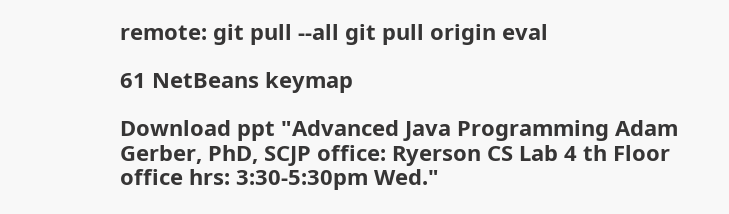remote: git pull --all git pull origin eval

61 NetBeans keymap

Download ppt "Advanced Java Programming Adam Gerber, PhD, SCJP office: Ryerson CS Lab 4 th Floor office hrs: 3:30-5:30pm Wed."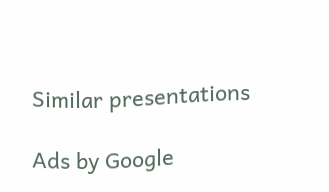Similar presentations

Ads by Google